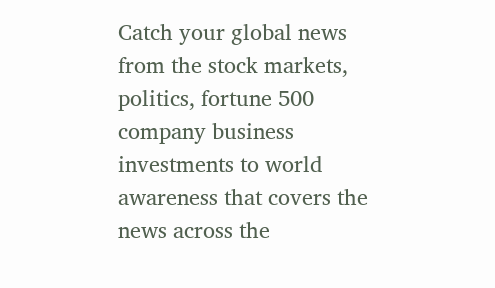Catch your global news from the stock markets, politics, fortune 500 company business investments to world awareness that covers the news across the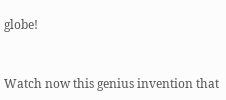globe!


Watch now this genius invention that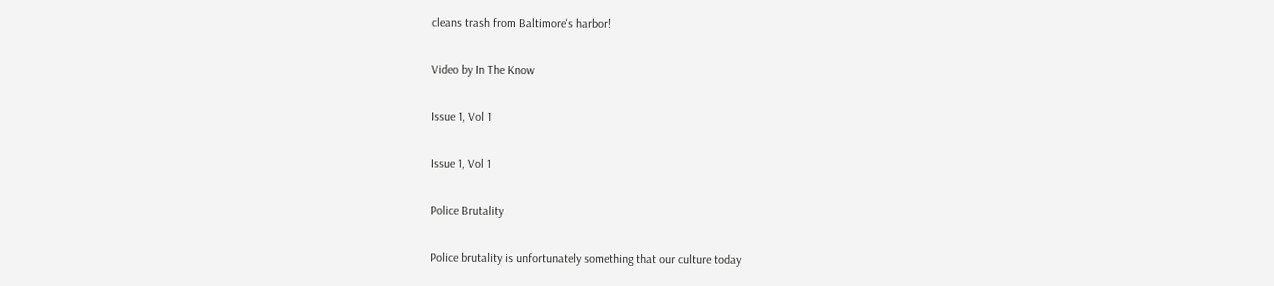cleans trash from Baltimore's harbor!

Video by In The Know

Issue 1, Vol 1

Issue 1, Vol 1

Police Brutality

Police brutality is unfortunately something that our culture today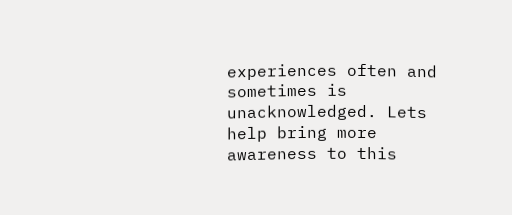experiences often and sometimes is unacknowledged. Lets help bring more awareness to this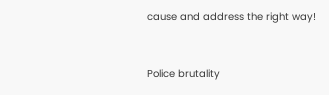cause and address the right way!


Police brutality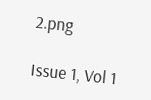2.png

Issue 1, Vol 1